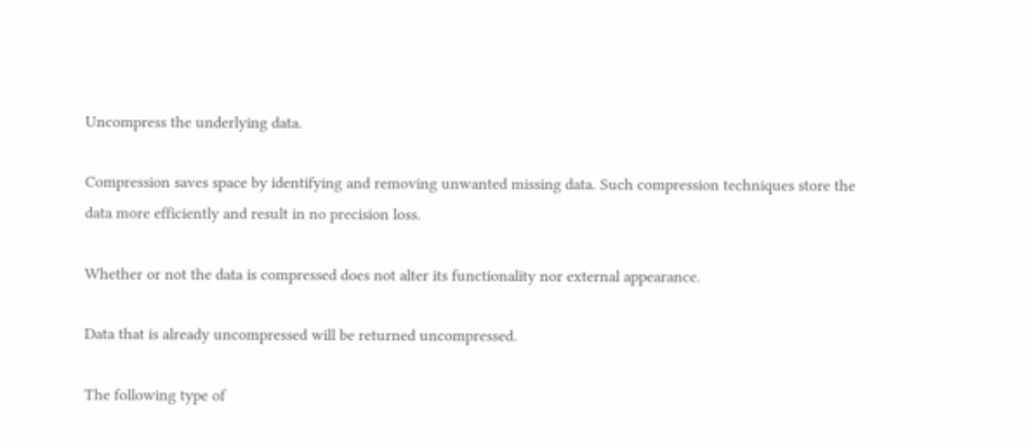Uncompress the underlying data.

Compression saves space by identifying and removing unwanted missing data. Such compression techniques store the data more efficiently and result in no precision loss.

Whether or not the data is compressed does not alter its functionality nor external appearance.

Data that is already uncompressed will be returned uncompressed.

The following type of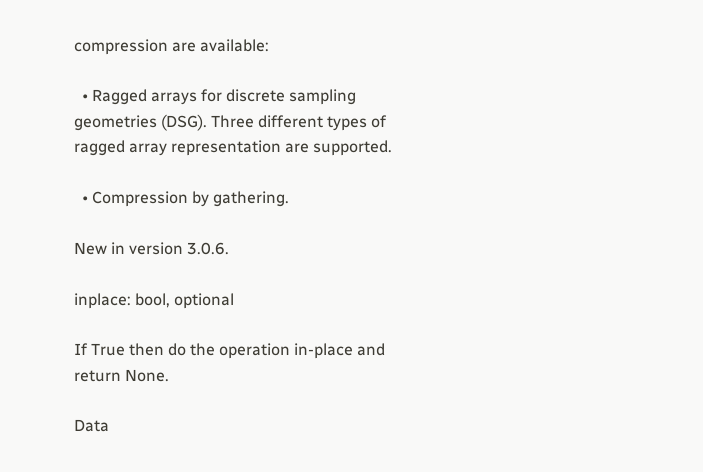compression are available:

  • Ragged arrays for discrete sampling geometries (DSG). Three different types of ragged array representation are supported.

  • Compression by gathering.

New in version 3.0.6.

inplace: bool, optional

If True then do the operation in-place and return None.

Data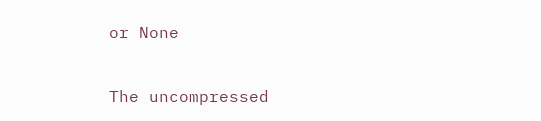or None

The uncompressed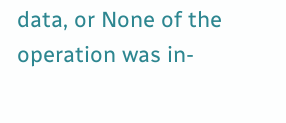data, or None of the operation was in-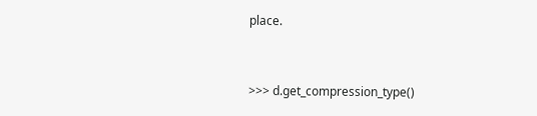place.


>>> d.get_compression_type()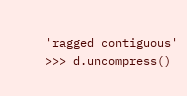'ragged contiguous'
>>> d.uncompress()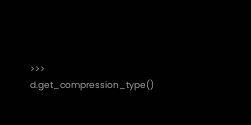>>> d.get_compression_type()